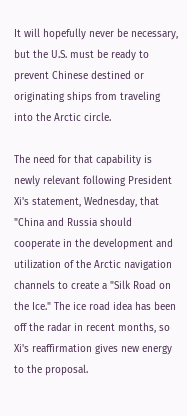It will hopefully never be necessary, but the U.S. must be ready to prevent Chinese destined or originating ships from traveling into the Arctic circle.

The need for that capability is newly relevant following President Xi's statement, Wednesday, that "China and Russia should cooperate in the development and utilization of the Arctic navigation channels to create a "Silk Road on the Ice." The ice road idea has been off the radar in recent months, so Xi's reaffirmation gives new energy to the proposal.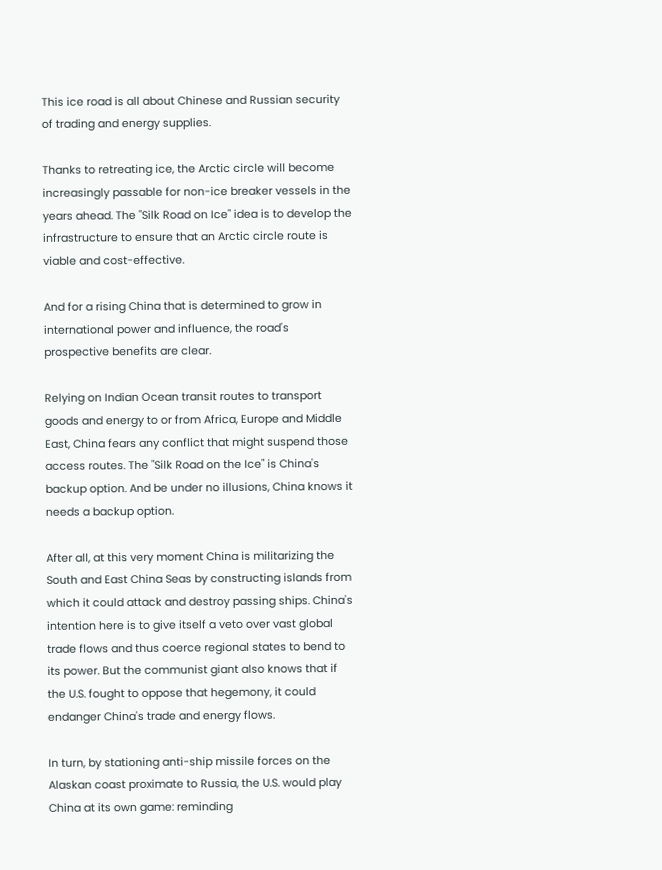This ice road is all about Chinese and Russian security of trading and energy supplies.

Thanks to retreating ice, the Arctic circle will become increasingly passable for non-ice breaker vessels in the years ahead. The "Silk Road on Ice" idea is to develop the infrastructure to ensure that an Arctic circle route is viable and cost-effective.

And for a rising China that is determined to grow in international power and influence, the road's prospective benefits are clear.

Relying on Indian Ocean transit routes to transport goods and energy to or from Africa, Europe and Middle East, China fears any conflict that might suspend those access routes. The "Silk Road on the Ice" is China's backup option. And be under no illusions, China knows it needs a backup option.

After all, at this very moment China is militarizing the South and East China Seas by constructing islands from which it could attack and destroy passing ships. China's intention here is to give itself a veto over vast global trade flows and thus coerce regional states to bend to its power. But the communist giant also knows that if the U.S. fought to oppose that hegemony, it could endanger China's trade and energy flows.

In turn, by stationing anti-ship missile forces on the Alaskan coast proximate to Russia, the U.S. would play China at its own game: reminding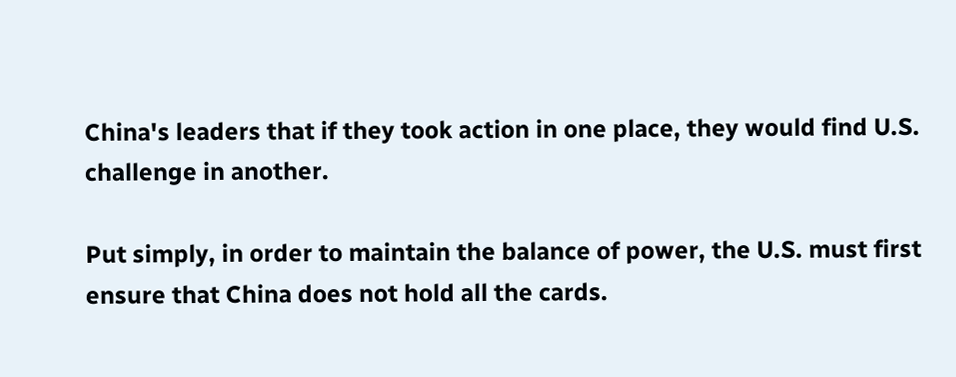China's leaders that if they took action in one place, they would find U.S. challenge in another.

Put simply, in order to maintain the balance of power, the U.S. must first ensure that China does not hold all the cards.